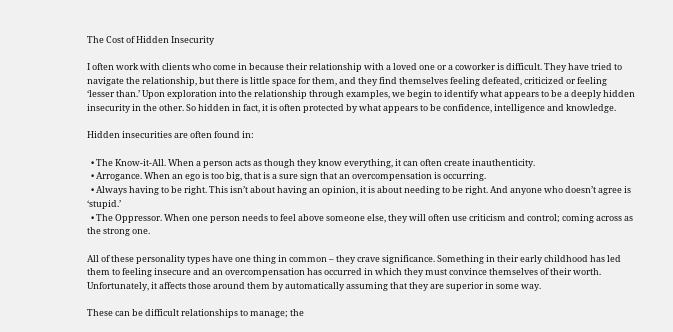The Cost of Hidden Insecurity

I often work with clients who come in because their relationship with a loved one or a coworker is difficult. They have tried to navigate the relationship, but there is little space for them, and they find themselves feeling defeated, criticized or feeling ‘lesser than.’ Upon exploration into the relationship through examples, we begin to identify what appears to be a deeply hidden insecurity in the other. So hidden in fact, it is often protected by what appears to be confidence, intelligence and knowledge.

Hidden insecurities are often found in:

  • The Know-it-All. When a person acts as though they know everything, it can often create inauthenticity.
  • Arrogance. When an ego is too big, that is a sure sign that an overcompensation is occurring.
  • Always having to be right. This isn’t about having an opinion, it is about needing to be right. And anyone who doesn’t agree is ‘stupid.’
  • The Oppressor. When one person needs to feel above someone else, they will often use criticism and control; coming across as the strong one.

All of these personality types have one thing in common – they crave significance. Something in their early childhood has led them to feeling insecure and an overcompensation has occurred in which they must convince themselves of their worth. Unfortunately, it affects those around them by automatically assuming that they are superior in some way.

These can be difficult relationships to manage; the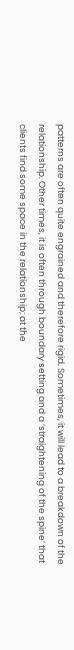patterns are often quite engrained and therefore rigid. Sometimes, it will lead to a breakdown of the relationship. Other times, it is often through boundary setting and a ‘straightening of the spine’ that clients find some space in the relationship; at the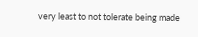very least to not tolerate being made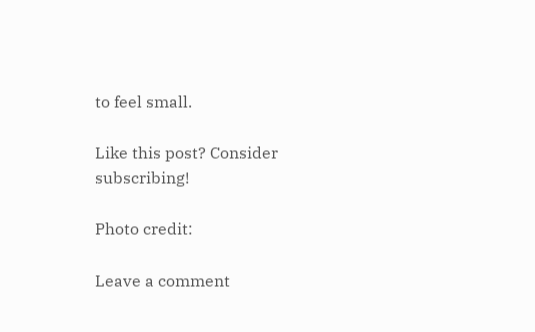to feel small.

Like this post? Consider subscribing!

Photo credit:

Leave a comment